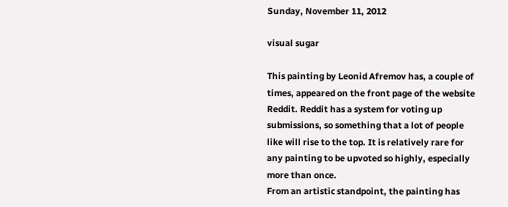Sunday, November 11, 2012

visual sugar

This painting by Leonid Afremov has, a couple of times, appeared on the front page of the website Reddit. Reddit has a system for voting up submissions, so something that a lot of people like will rise to the top. It is relatively rare for any painting to be upvoted so highly, especially more than once.
From an artistic standpoint, the painting has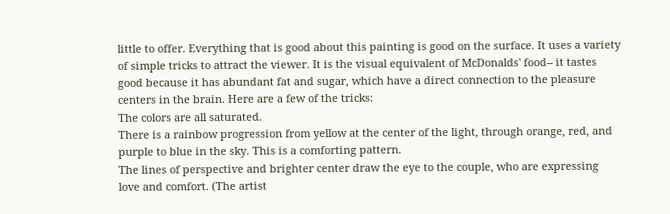little to offer. Everything that is good about this painting is good on the surface. It uses a variety of simple tricks to attract the viewer. It is the visual equivalent of McDonalds' food-- it tastes good because it has abundant fat and sugar, which have a direct connection to the pleasure centers in the brain. Here are a few of the tricks:
The colors are all saturated.
There is a rainbow progression from yellow at the center of the light, through orange, red, and purple to blue in the sky. This is a comforting pattern.
The lines of perspective and brighter center draw the eye to the couple, who are expressing love and comfort. (The artist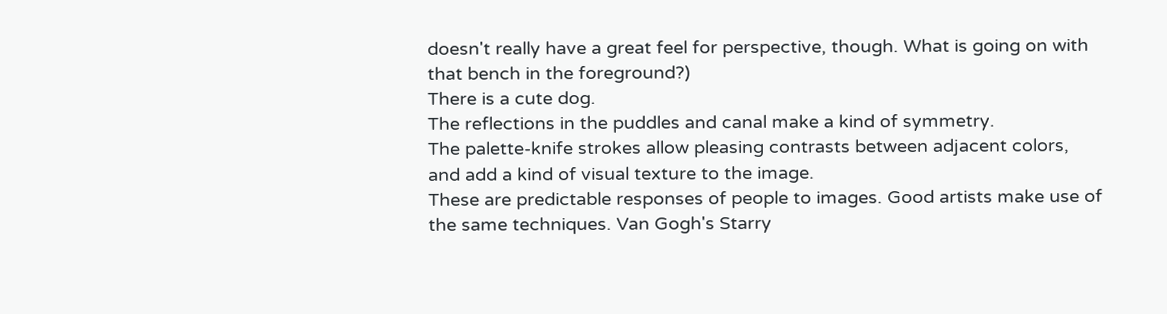doesn't really have a great feel for perspective, though. What is going on with that bench in the foreground?)
There is a cute dog.
The reflections in the puddles and canal make a kind of symmetry.
The palette-knife strokes allow pleasing contrasts between adjacent colors, and add a kind of visual texture to the image.
These are predictable responses of people to images. Good artists make use of the same techniques. Van Gogh's Starry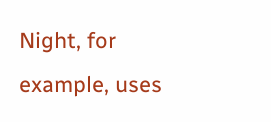Night, for example, uses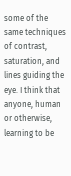some of the same techniques of contrast, saturation, and lines guiding the eye. I think that anyone, human or otherwise, learning to be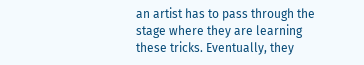an artist has to pass through the stage where they are learning these tricks. Eventually, they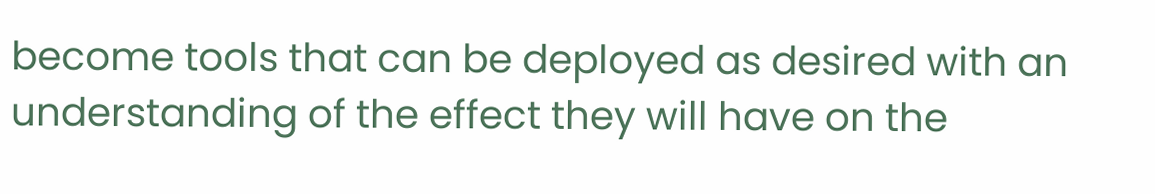become tools that can be deployed as desired with an understanding of the effect they will have on the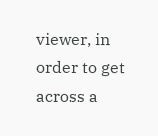viewer, in order to get across a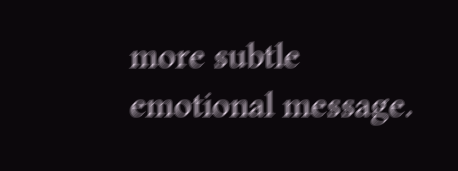more subtle emotional message.